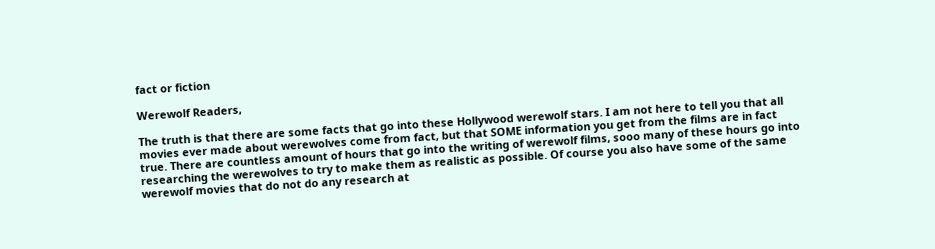fact or fiction

Werewolf Readers,

The truth is that there are some facts that go into these Hollywood werewolf stars. I am not here to tell you that all movies ever made about werewolves come from fact, but that SOME information you get from the films are in fact true. There are countless amount of hours that go into the writing of werewolf films, sooo many of these hours go into researching the werewolves to try to make them as realistic as possible. Of course you also have some of the same werewolf movies that do not do any research at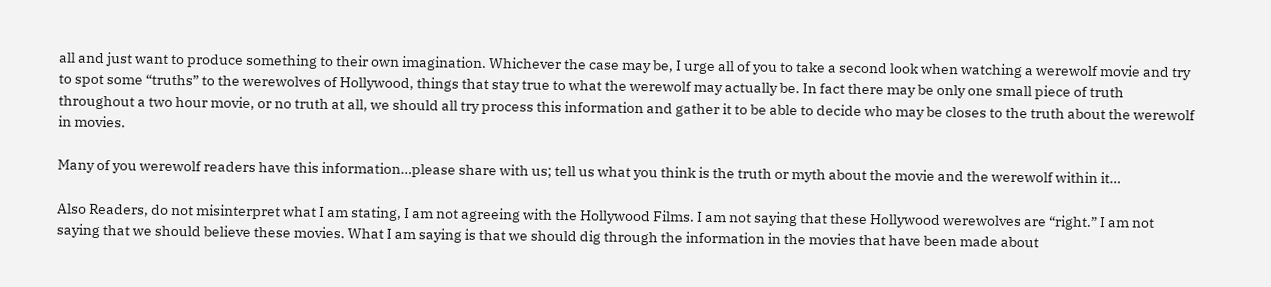all and just want to produce something to their own imagination. Whichever the case may be, I urge all of you to take a second look when watching a werewolf movie and try to spot some “truths” to the werewolves of Hollywood, things that stay true to what the werewolf may actually be. In fact there may be only one small piece of truth throughout a two hour movie, or no truth at all, we should all try process this information and gather it to be able to decide who may be closes to the truth about the werewolf in movies.

Many of you werewolf readers have this information…please share with us; tell us what you think is the truth or myth about the movie and the werewolf within it…

Also Readers, do not misinterpret what I am stating, I am not agreeing with the Hollywood Films. I am not saying that these Hollywood werewolves are “right.” I am not saying that we should believe these movies. What I am saying is that we should dig through the information in the movies that have been made about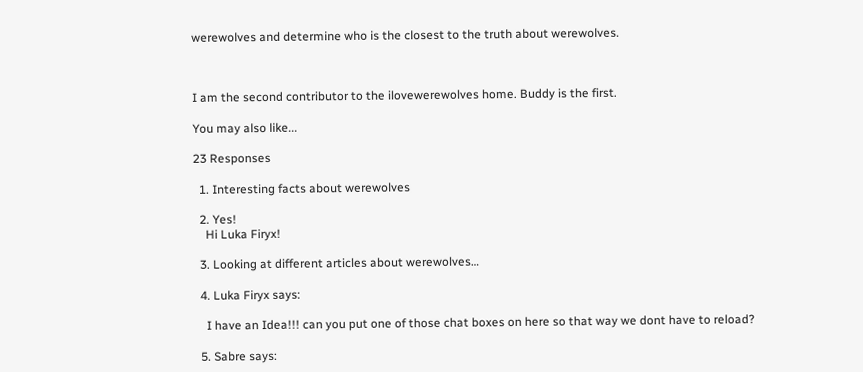werewolves and determine who is the closest to the truth about werewolves.



I am the second contributor to the ilovewerewolves home. Buddy is the first.

You may also like...

23 Responses

  1. Interesting facts about werewolves

  2. Yes!
    Hi Luka Firyx!

  3. Looking at different articles about werewolves…

  4. Luka Firyx says:

    I have an Idea!!! can you put one of those chat boxes on here so that way we dont have to reload?

  5. Sabre says: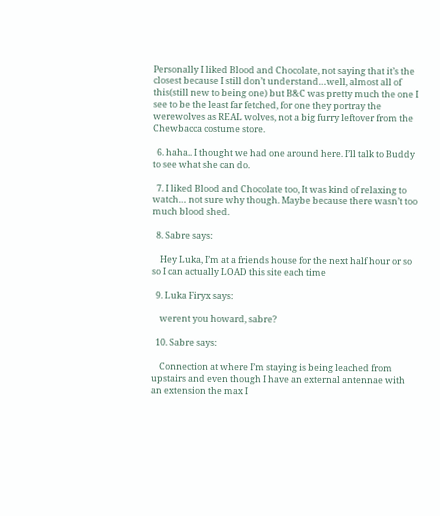Personally I liked Blood and Chocolate, not saying that it’s the closest because I still don’t understand…well, almost all of this(still new to being one) but B&C was pretty much the one I see to be the least far fetched, for one they portray the werewolves as REAL wolves, not a big furry leftover from the Chewbacca costume store.

  6. haha.. I thought we had one around here. I’ll talk to Buddy to see what she can do.

  7. I liked Blood and Chocolate too, It was kind of relaxing to watch… not sure why though. Maybe because there wasn’t too much blood shed.

  8. Sabre says:

    Hey Luka, I’m at a friends house for the next half hour or so so I can actually LOAD this site each time

  9. Luka Firyx says:

    werent you howard, sabre?

  10. Sabre says:

    Connection at where I’m staying is being leached from upstairs and even though I have an external antennae with an extension the max I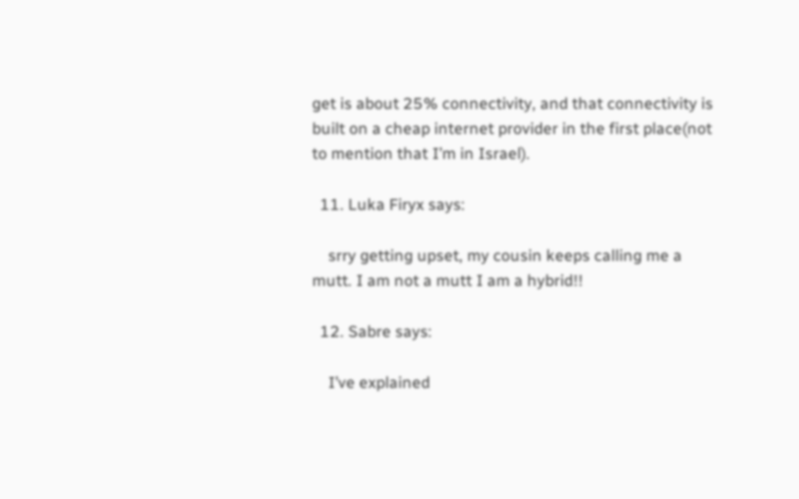get is about 25% connectivity, and that connectivity is built on a cheap internet provider in the first place(not to mention that I’m in Israel).

  11. Luka Firyx says:

    srry getting upset, my cousin keeps calling me a mutt. I am not a mutt I am a hybrid!!

  12. Sabre says:

    I’ve explained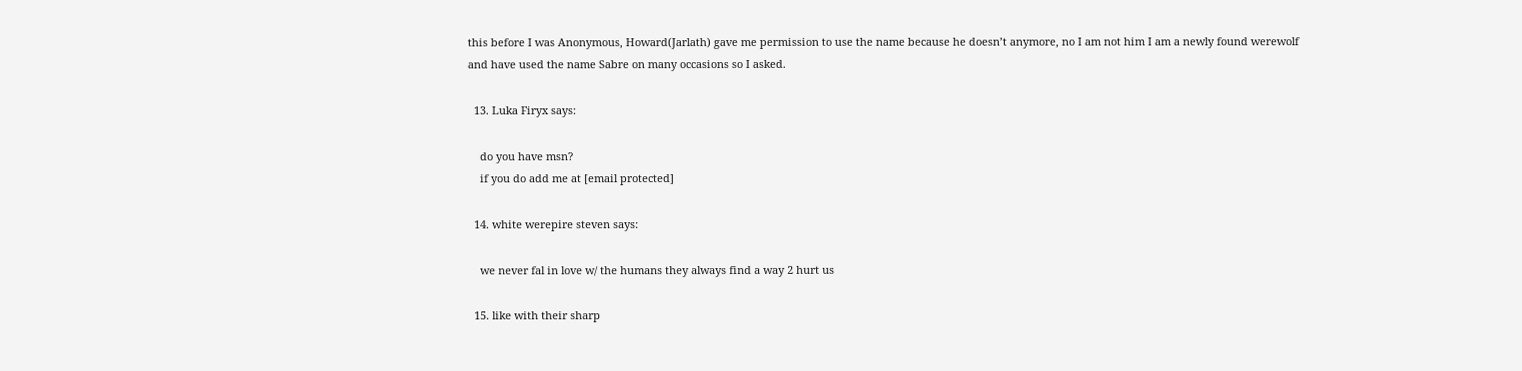this before I was Anonymous, Howard(Jarlath) gave me permission to use the name because he doesn’t anymore, no I am not him I am a newly found werewolf and have used the name Sabre on many occasions so I asked.

  13. Luka Firyx says:

    do you have msn?
    if you do add me at [email protected]

  14. white werepire steven says:

    we never fal in love w/ the humans they always find a way 2 hurt us

  15. like with their sharp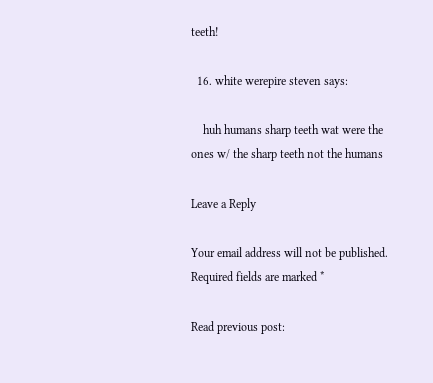teeth!

  16. white werepire steven says:

    huh humans sharp teeth wat were the ones w/ the sharp teeth not the humans

Leave a Reply

Your email address will not be published. Required fields are marked *

Read previous post: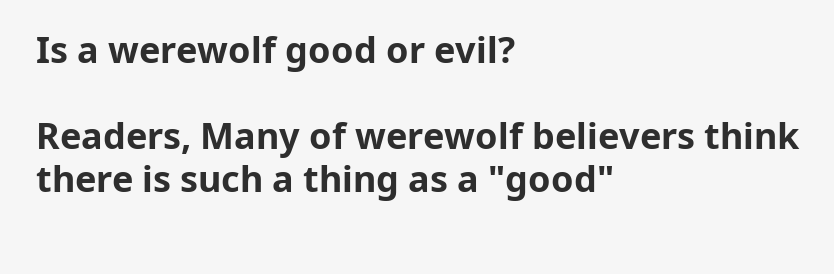Is a werewolf good or evil?

Readers, Many of werewolf believers think there is such a thing as a "good"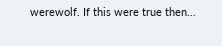werewolf. If this were true then...